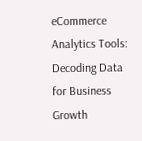eCommerce Analytics Tools: Decoding Data for Business Growth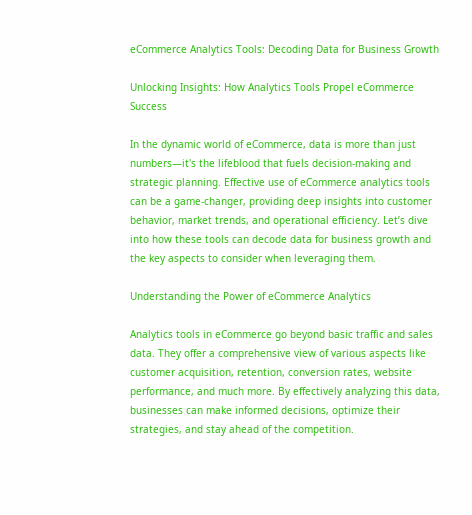eCommerce Analytics Tools: Decoding Data for Business Growth

Unlocking Insights: How Analytics Tools Propel eCommerce Success

In the dynamic world of eCommerce, data is more than just numbers—it's the lifeblood that fuels decision-making and strategic planning. Effective use of eCommerce analytics tools can be a game-changer, providing deep insights into customer behavior, market trends, and operational efficiency. Let’s dive into how these tools can decode data for business growth and the key aspects to consider when leveraging them.

Understanding the Power of eCommerce Analytics

Analytics tools in eCommerce go beyond basic traffic and sales data. They offer a comprehensive view of various aspects like customer acquisition, retention, conversion rates, website performance, and much more. By effectively analyzing this data, businesses can make informed decisions, optimize their strategies, and stay ahead of the competition.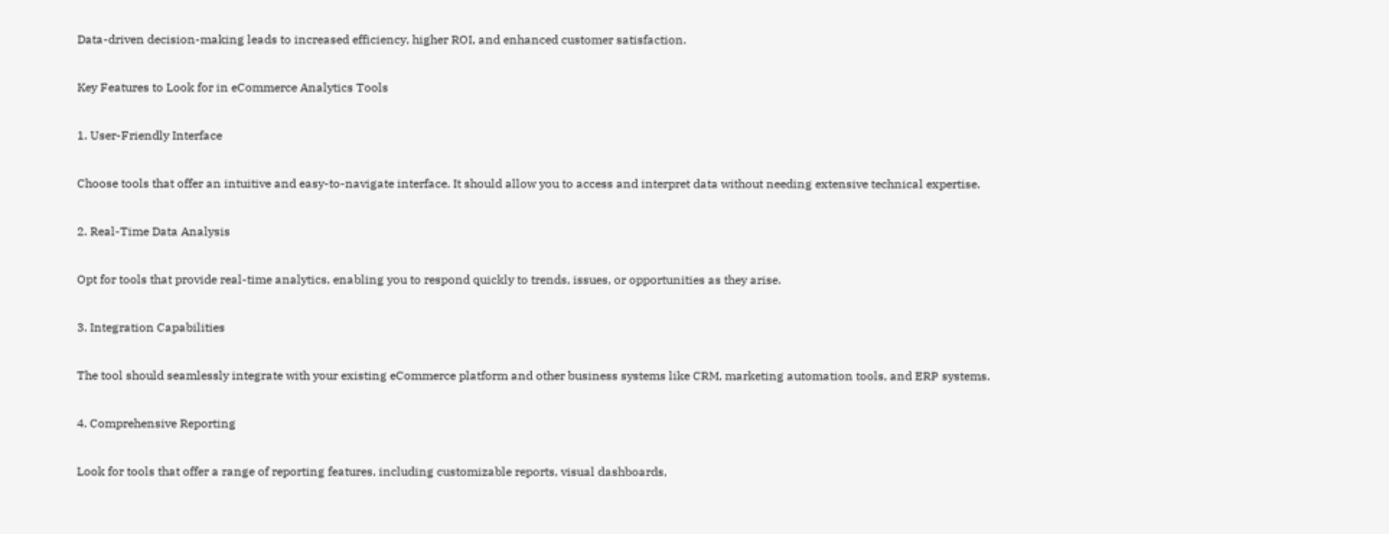Data-driven decision-making leads to increased efficiency, higher ROI, and enhanced customer satisfaction.

Key Features to Look for in eCommerce Analytics Tools

1. User-Friendly Interface

Choose tools that offer an intuitive and easy-to-navigate interface. It should allow you to access and interpret data without needing extensive technical expertise.

2. Real-Time Data Analysis

Opt for tools that provide real-time analytics, enabling you to respond quickly to trends, issues, or opportunities as they arise.

3. Integration Capabilities

The tool should seamlessly integrate with your existing eCommerce platform and other business systems like CRM, marketing automation tools, and ERP systems.

4. Comprehensive Reporting

Look for tools that offer a range of reporting features, including customizable reports, visual dashboards,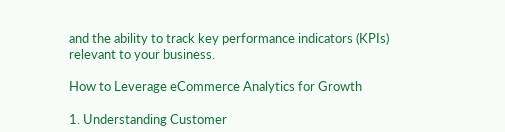and the ability to track key performance indicators (KPIs) relevant to your business.

How to Leverage eCommerce Analytics for Growth

1. Understanding Customer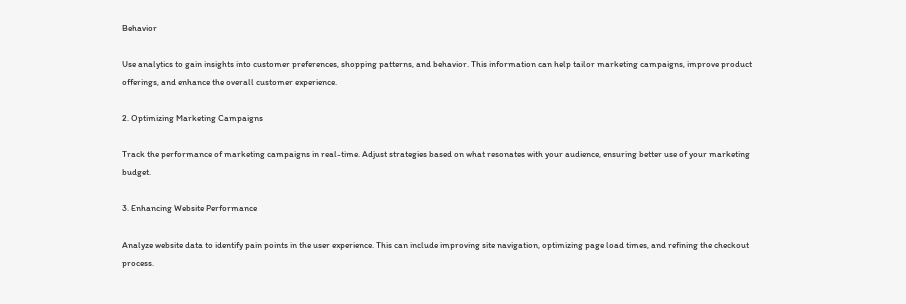Behavior

Use analytics to gain insights into customer preferences, shopping patterns, and behavior. This information can help tailor marketing campaigns, improve product offerings, and enhance the overall customer experience.

2. Optimizing Marketing Campaigns

Track the performance of marketing campaigns in real-time. Adjust strategies based on what resonates with your audience, ensuring better use of your marketing budget.

3. Enhancing Website Performance

Analyze website data to identify pain points in the user experience. This can include improving site navigation, optimizing page load times, and refining the checkout process.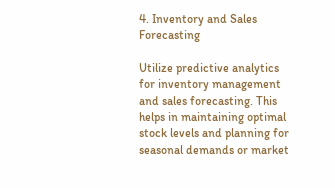4. Inventory and Sales Forecasting

Utilize predictive analytics for inventory management and sales forecasting. This helps in maintaining optimal stock levels and planning for seasonal demands or market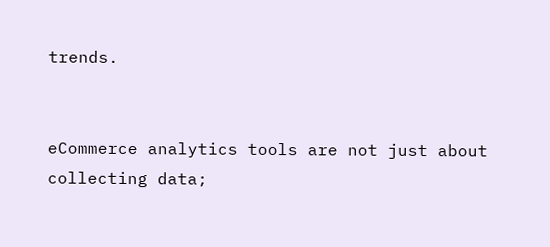trends.


eCommerce analytics tools are not just about collecting data;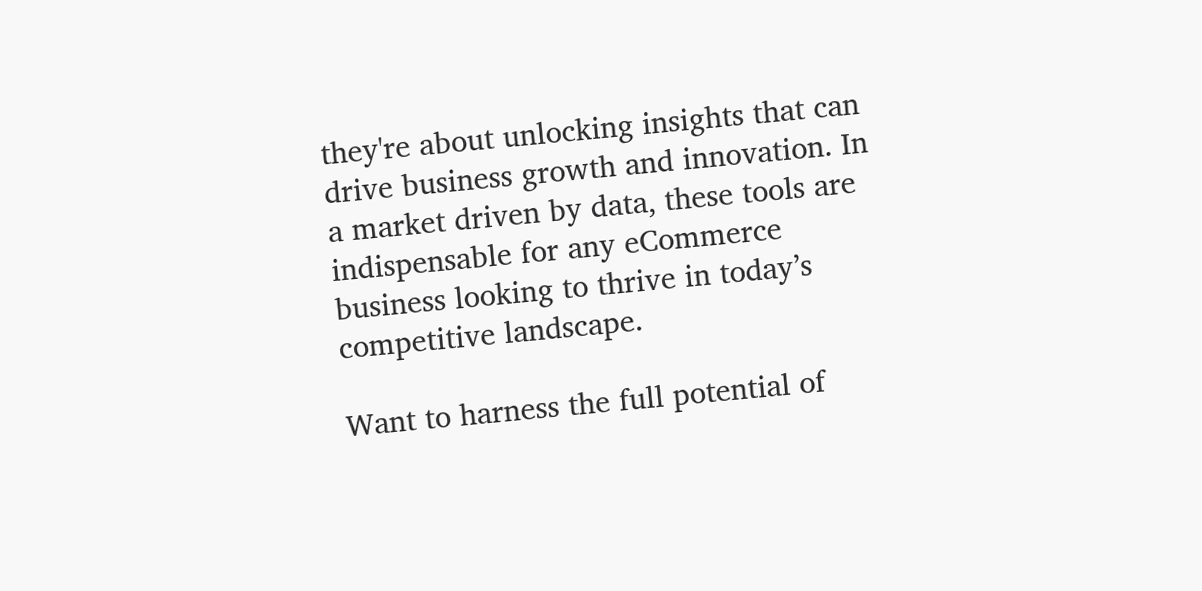they're about unlocking insights that can drive business growth and innovation. In a market driven by data, these tools are indispensable for any eCommerce business looking to thrive in today’s competitive landscape.

Want to harness the full potential of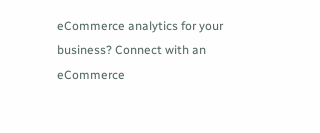eCommerce analytics for your business? Connect with an eCommerce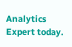Analytics Expert today.